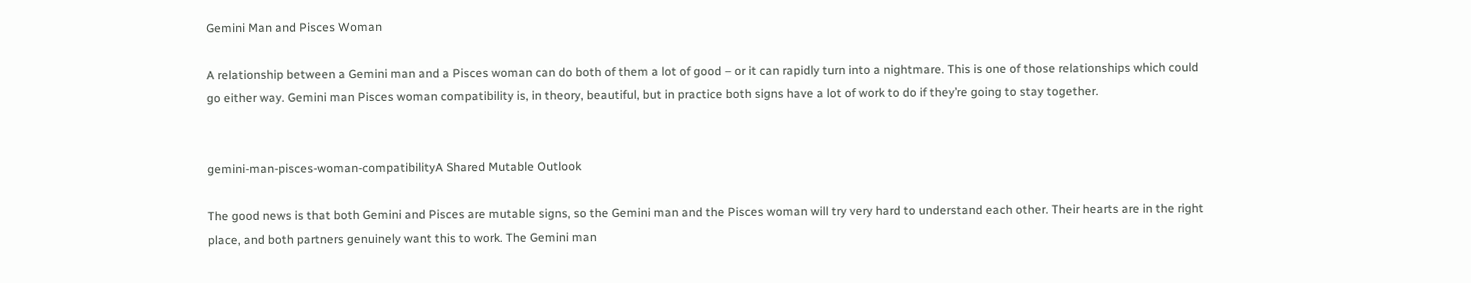Gemini Man and Pisces Woman

A relationship between a Gemini man and a Pisces woman can do both of them a lot of good – or it can rapidly turn into a nightmare. This is one of those relationships which could go either way. Gemini man Pisces woman compatibility is, in theory, beautiful, but in practice both signs have a lot of work to do if they’re going to stay together.


gemini-man-pisces-woman-compatibilityA Shared Mutable Outlook

The good news is that both Gemini and Pisces are mutable signs, so the Gemini man and the Pisces woman will try very hard to understand each other. Their hearts are in the right place, and both partners genuinely want this to work. The Gemini man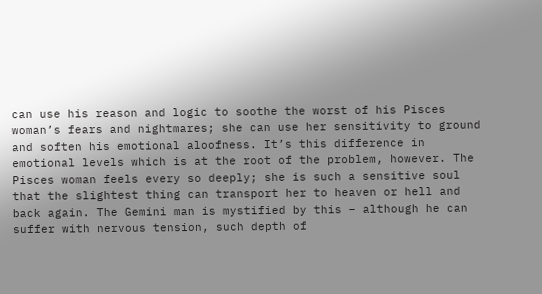can use his reason and logic to soothe the worst of his Pisces woman’s fears and nightmares; she can use her sensitivity to ground and soften his emotional aloofness. It’s this difference in emotional levels which is at the root of the problem, however. The Pisces woman feels every so deeply; she is such a sensitive soul that the slightest thing can transport her to heaven or hell and back again. The Gemini man is mystified by this – although he can suffer with nervous tension, such depth of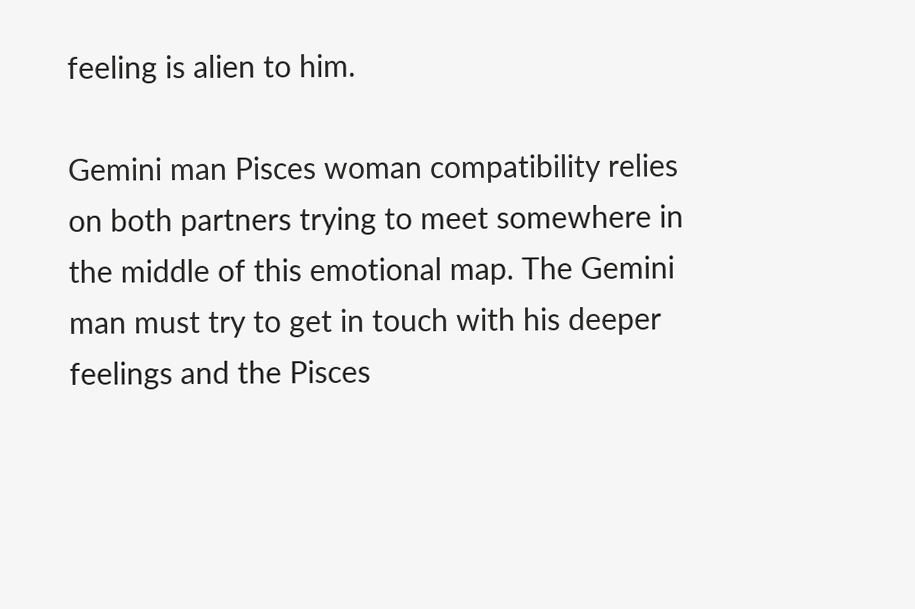feeling is alien to him.

Gemini man Pisces woman compatibility relies on both partners trying to meet somewhere in the middle of this emotional map. The Gemini man must try to get in touch with his deeper feelings and the Pisces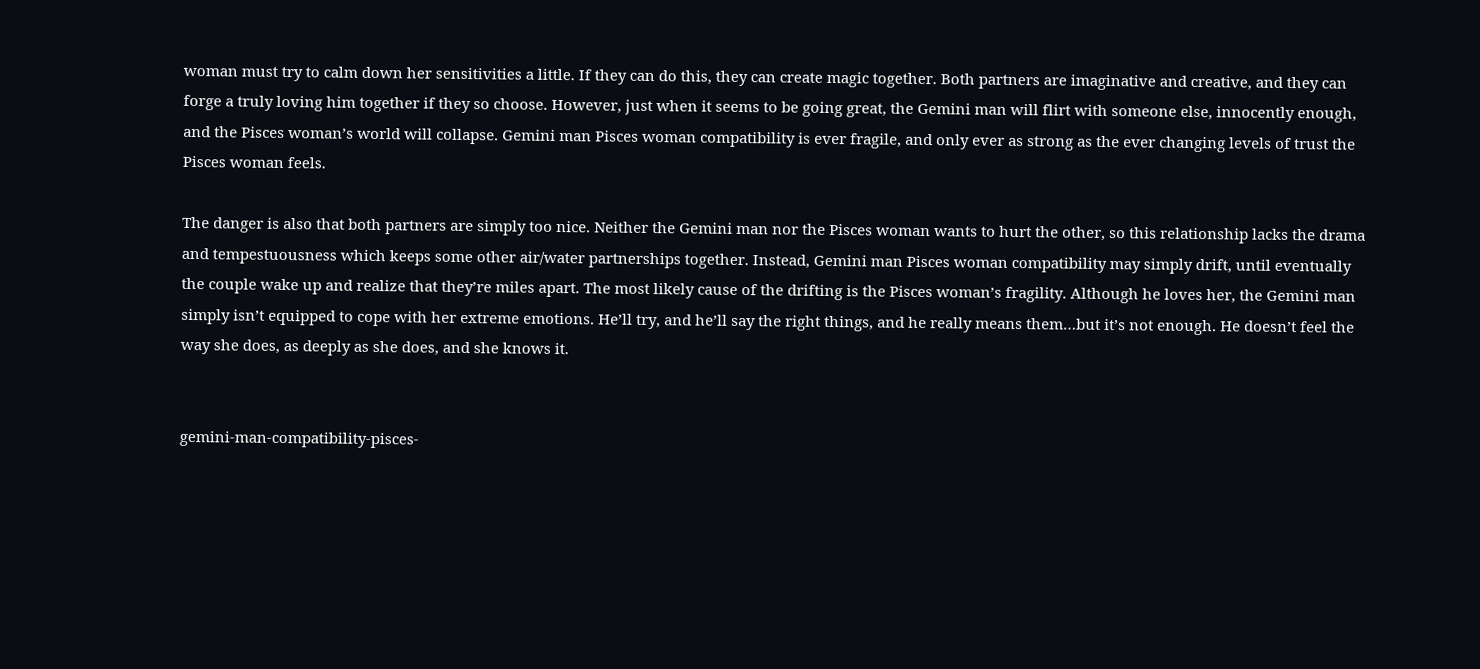woman must try to calm down her sensitivities a little. If they can do this, they can create magic together. Both partners are imaginative and creative, and they can forge a truly loving him together if they so choose. However, just when it seems to be going great, the Gemini man will flirt with someone else, innocently enough, and the Pisces woman’s world will collapse. Gemini man Pisces woman compatibility is ever fragile, and only ever as strong as the ever changing levels of trust the Pisces woman feels.

The danger is also that both partners are simply too nice. Neither the Gemini man nor the Pisces woman wants to hurt the other, so this relationship lacks the drama and tempestuousness which keeps some other air/water partnerships together. Instead, Gemini man Pisces woman compatibility may simply drift, until eventually the couple wake up and realize that they’re miles apart. The most likely cause of the drifting is the Pisces woman’s fragility. Although he loves her, the Gemini man simply isn’t equipped to cope with her extreme emotions. He’ll try, and he’ll say the right things, and he really means them…but it’s not enough. He doesn’t feel the way she does, as deeply as she does, and she knows it.


gemini-man-compatibility-pisces-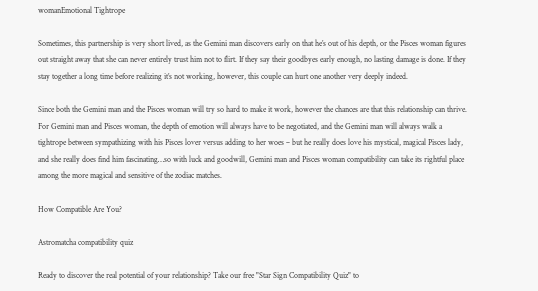womanEmotional Tightrope

Sometimes, this partnership is very short lived, as the Gemini man discovers early on that he’s out of his depth, or the Pisces woman figures out straight away that she can never entirely trust him not to flirt. If they say their goodbyes early enough, no lasting damage is done. If they stay together a long time before realizing it’s not working, however, this couple can hurt one another very deeply indeed.

Since both the Gemini man and the Pisces woman will try so hard to make it work, however the chances are that this relationship can thrive. For Gemini man and Pisces woman, the depth of emotion will always have to be negotiated, and the Gemini man will always walk a tightrope between sympathizing with his Pisces lover versus adding to her woes – but he really does love his mystical, magical Pisces lady, and she really does find him fascinating…so with luck and goodwill, Gemini man and Pisces woman compatibility can take its rightful place among the more magical and sensitive of the zodiac matches.

How Compatible Are You?

Astromatcha compatibility quiz

Ready to discover the real potential of your relationship? Take our free "Star Sign Compatibility Quiz" to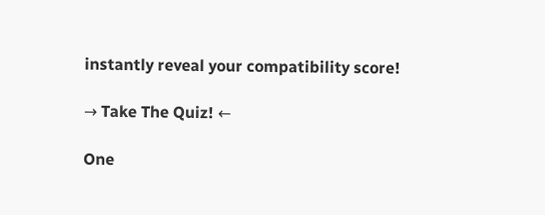instantly reveal your compatibility score!

→ Take The Quiz! ←

One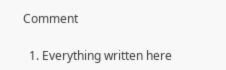Comment

  1. Everything written here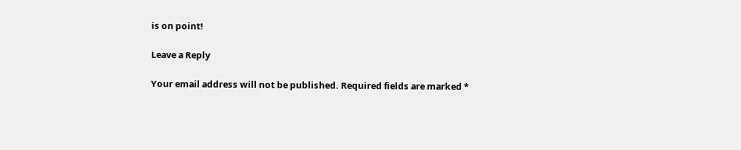is on point!

Leave a Reply

Your email address will not be published. Required fields are marked *